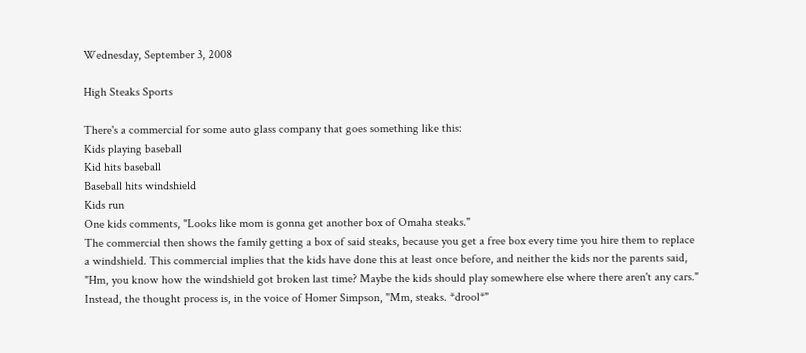Wednesday, September 3, 2008

High Steaks Sports

There's a commercial for some auto glass company that goes something like this:
Kids playing baseball
Kid hits baseball
Baseball hits windshield
Kids run
One kids comments, "Looks like mom is gonna get another box of Omaha steaks."
The commercial then shows the family getting a box of said steaks, because you get a free box every time you hire them to replace a windshield. This commercial implies that the kids have done this at least once before, and neither the kids nor the parents said, "Hm, you know how the windshield got broken last time? Maybe the kids should play somewhere else where there aren't any cars." Instead, the thought process is, in the voice of Homer Simpson, "Mm, steaks. *drool*"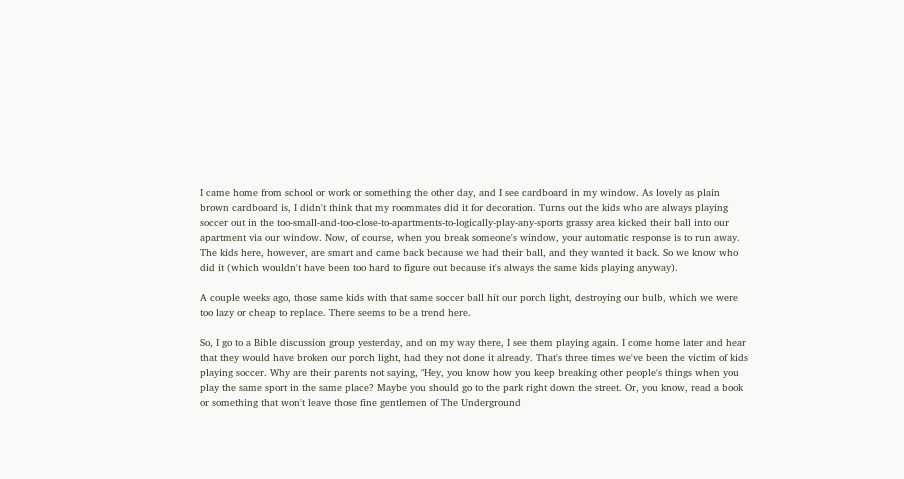I came home from school or work or something the other day, and I see cardboard in my window. As lovely as plain brown cardboard is, I didn't think that my roommates did it for decoration. Turns out the kids who are always playing soccer out in the too-small-and-too-close-to-apartments-to-logically-play-any-sports grassy area kicked their ball into our apartment via our window. Now, of course, when you break someone's window, your automatic response is to run away. The kids here, however, are smart and came back because we had their ball, and they wanted it back. So we know who did it (which wouldn't have been too hard to figure out because it's always the same kids playing anyway).

A couple weeks ago, those same kids with that same soccer ball hit our porch light, destroying our bulb, which we were too lazy or cheap to replace. There seems to be a trend here.

So, I go to a Bible discussion group yesterday, and on my way there, I see them playing again. I come home later and hear that they would have broken our porch light, had they not done it already. That's three times we've been the victim of kids playing soccer. Why are their parents not saying, "Hey, you know how you keep breaking other people's things when you play the same sport in the same place? Maybe you should go to the park right down the street. Or, you know, read a book or something that won't leave those fine gentlemen of The Underground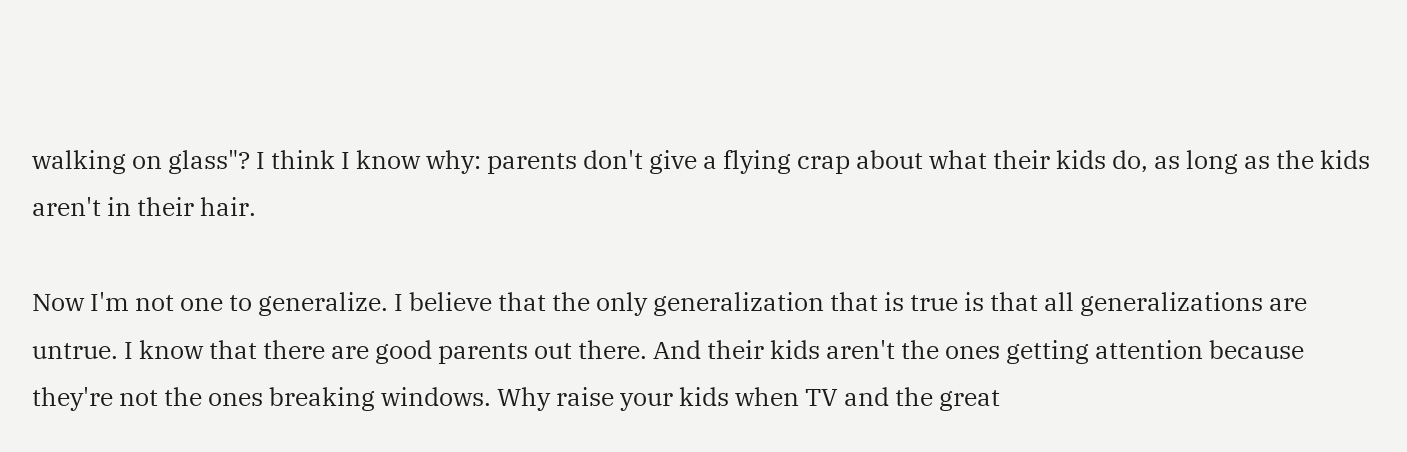walking on glass"? I think I know why: parents don't give a flying crap about what their kids do, as long as the kids aren't in their hair.

Now I'm not one to generalize. I believe that the only generalization that is true is that all generalizations are untrue. I know that there are good parents out there. And their kids aren't the ones getting attention because they're not the ones breaking windows. Why raise your kids when TV and the great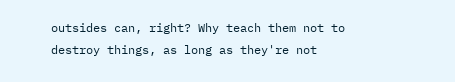outsides can, right? Why teach them not to destroy things, as long as they're not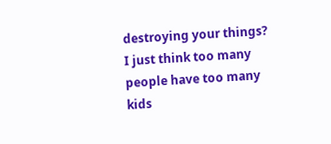destroying your things? I just think too many people have too many kids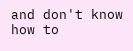and don't know how to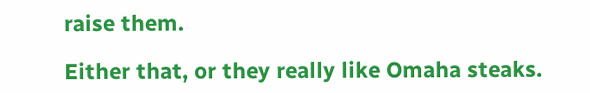raise them.

Either that, or they really like Omaha steaks.